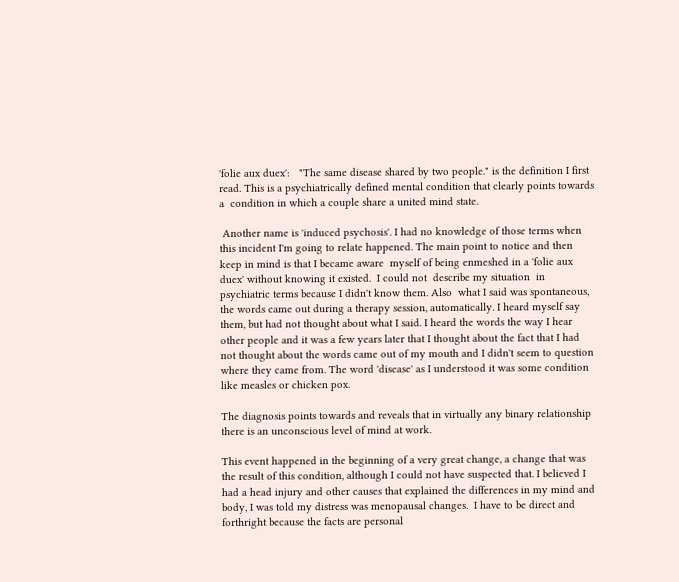'folie aux duex':   "The same disease shared by two people." is the definition I first read. This is a psychiatrically defined mental condition that clearly points towards a  condition in which a couple share a united mind state.

 Another name is 'induced psychosis'. I had no knowledge of those terms when this incident I'm going to relate happened. The main point to notice and then keep in mind is that I became aware  myself of being enmeshed in a 'folie aux duex' without knowing it existed.  I could not  describe my situation  in psychiatric terms because I didn't know them. Also  what I said was spontaneous, the words came out during a therapy session, automatically. I heard myself say them, but had not thought about what I said. I heard the words the way I hear other people and it was a few years later that I thought about the fact that I had not thought about the words came out of my mouth and I didn't seem to question where they came from. The word 'disease' as I understood it was some condition like measles or chicken pox.

The diagnosis points towards and reveals that in virtually any binary relationship there is an unconscious level of mind at work.

This event happened in the beginning of a very great change, a change that was the result of this condition, although I could not have suspected that. I believed I had a head injury and other causes that explained the differences in my mind and body, I was told my distress was menopausal changes.  I have to be direct and forthright because the facts are personal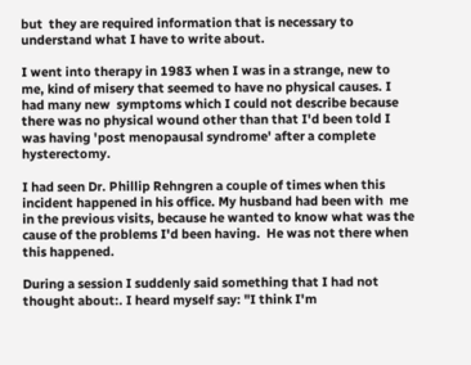but  they are required information that is necessary to understand what I have to write about.

I went into therapy in 1983 when I was in a strange, new to me, kind of misery that seemed to have no physical causes. I had many new  symptoms which I could not describe because there was no physical wound other than that I'd been told I was having 'post menopausal syndrome' after a complete hysterectomy.

I had seen Dr. Phillip Rehngren a couple of times when this incident happened in his office. My husband had been with  me in the previous visits, because he wanted to know what was the cause of the problems I'd been having.  He was not there when this happened.

During a session I suddenly said something that I had not thought about:. I heard myself say: "I think I'm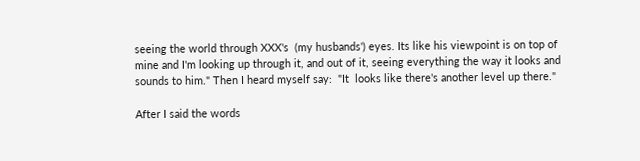seeing the world through XXX's  (my husbands') eyes. Its like his viewpoint is on top of mine and I'm looking up through it, and out of it, seeing everything the way it looks and sounds to him." Then I heard myself say:  "It  looks like there's another level up there."

After I said the words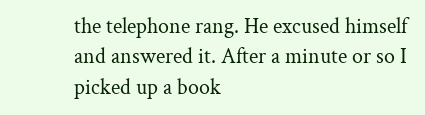the telephone rang. He excused himself and answered it. After a minute or so I picked up a book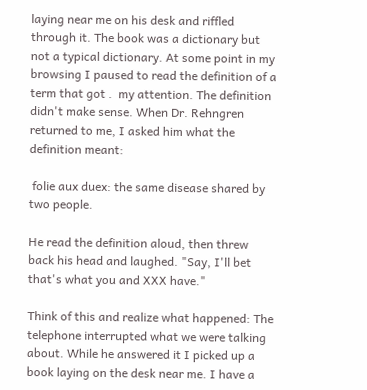laying near me on his desk and riffled through it. The book was a dictionary but not a typical dictionary. At some point in my browsing I paused to read the definition of a term that got .  my attention. The definition didn't make sense. When Dr. Rehngren returned to me, I asked him what the definition meant:

 folie aux duex: the same disease shared by two people.

He read the definition aloud, then threw back his head and laughed. "Say, I'll bet that's what you and XXX have."

Think of this and realize what happened: The telephone interrupted what we were talking about. While he answered it I picked up a book laying on the desk near me. I have a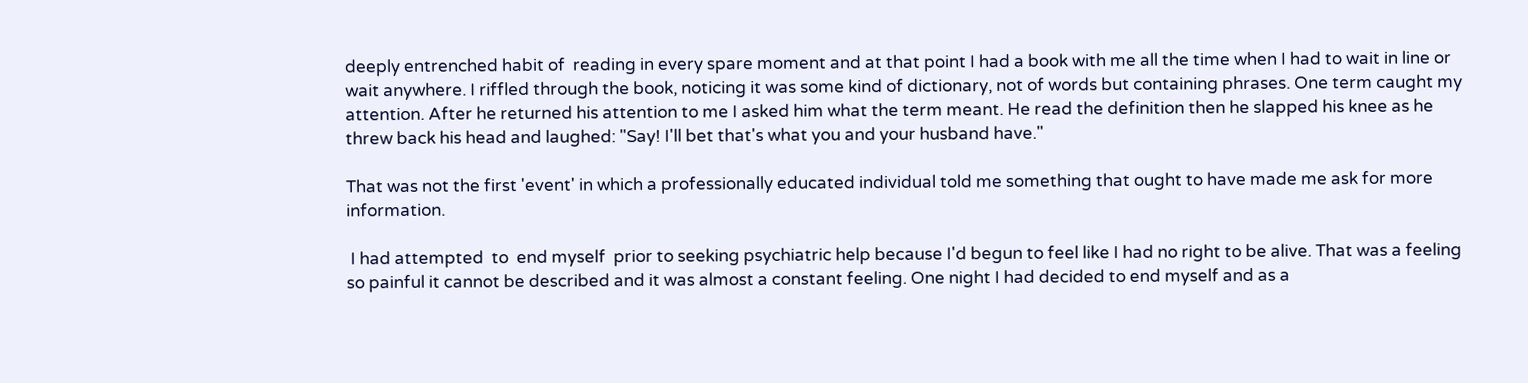deeply entrenched habit of  reading in every spare moment and at that point I had a book with me all the time when I had to wait in line or wait anywhere. I riffled through the book, noticing it was some kind of dictionary, not of words but containing phrases. One term caught my attention. After he returned his attention to me I asked him what the term meant. He read the definition then he slapped his knee as he threw back his head and laughed: "Say! I'll bet that's what you and your husband have."

That was not the first 'event' in which a professionally educated individual told me something that ought to have made me ask for more information.

 I had attempted  to  end myself  prior to seeking psychiatric help because I'd begun to feel like I had no right to be alive. That was a feeling so painful it cannot be described and it was almost a constant feeling. One night I had decided to end myself and as a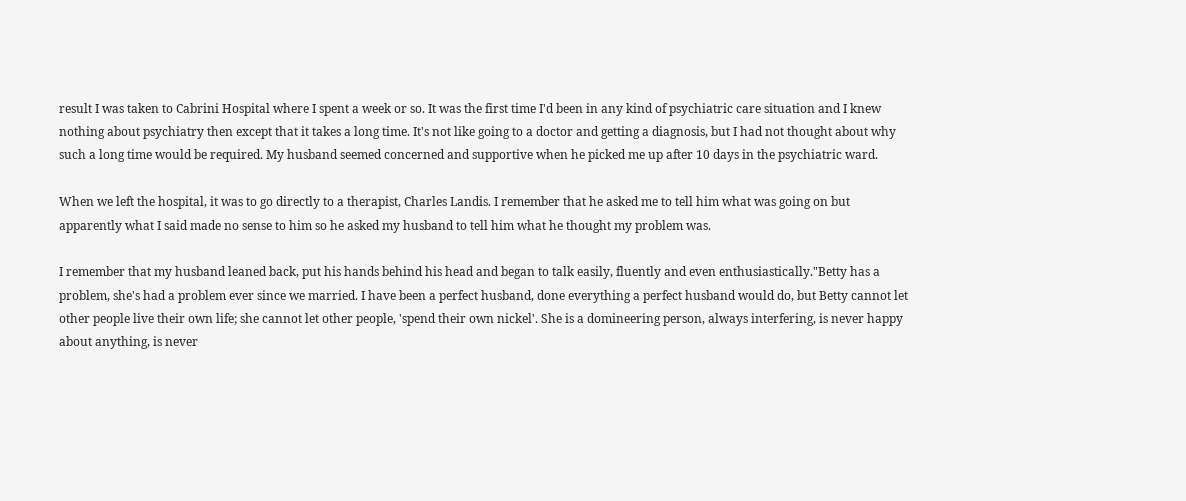result I was taken to Cabrini Hospital where I spent a week or so. It was the first time I'd been in any kind of psychiatric care situation and I knew nothing about psychiatry then except that it takes a long time. It's not like going to a doctor and getting a diagnosis, but I had not thought about why such a long time would be required. My husband seemed concerned and supportive when he picked me up after 10 days in the psychiatric ward.

When we left the hospital, it was to go directly to a therapist, Charles Landis. I remember that he asked me to tell him what was going on but apparently what I said made no sense to him so he asked my husband to tell him what he thought my problem was.

I remember that my husband leaned back, put his hands behind his head and began to talk easily, fluently and even enthusiastically."Betty has a problem, she's had a problem ever since we married. I have been a perfect husband, done everything a perfect husband would do, but Betty cannot let other people live their own life; she cannot let other people, 'spend their own nickel'. She is a domineering person, always interfering, is never happy about anything, is never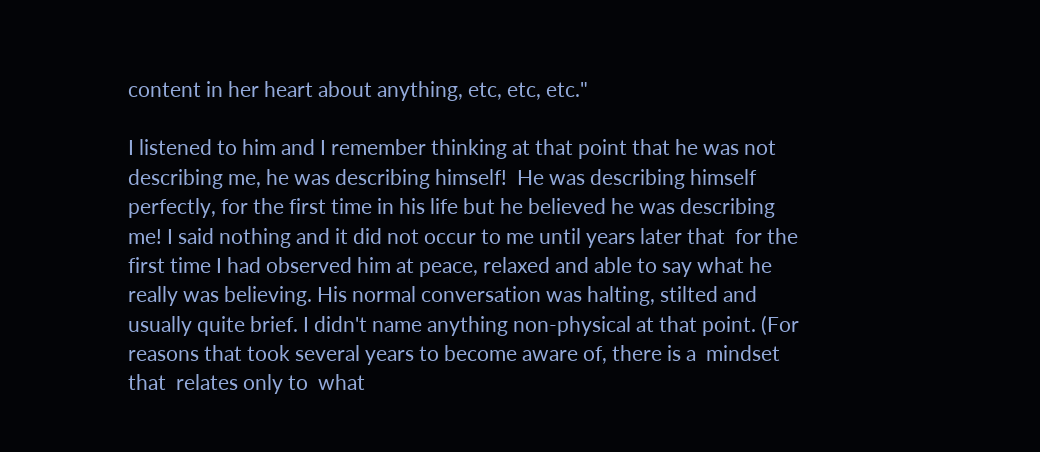content in her heart about anything, etc, etc, etc."

I listened to him and I remember thinking at that point that he was not describing me, he was describing himself!  He was describing himself perfectly, for the first time in his life but he believed he was describing me! I said nothing and it did not occur to me until years later that  for the first time I had observed him at peace, relaxed and able to say what he really was believing. His normal conversation was halting, stilted and usually quite brief. I didn't name anything non-physical at that point. (For reasons that took several years to become aware of, there is a  mindset that  relates only to  what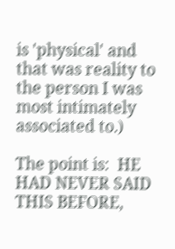is 'physical' and that was reality to the person I was most intimately associated to.)

The point is:  HE  HAD NEVER SAID THIS BEFORE,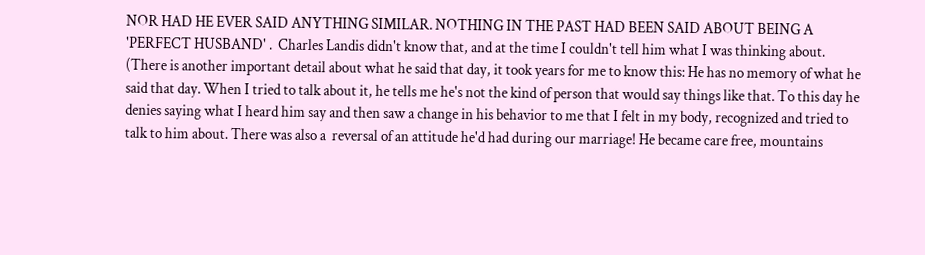NOR HAD HE EVER SAID ANYTHING SIMILAR. NOTHING IN THE PAST HAD BEEN SAID ABOUT BEING A 'PERFECT HUSBAND' .  Charles Landis didn't know that, and at the time I couldn't tell him what I was thinking about. (There is another important detail about what he said that day, it took years for me to know this: He has no memory of what he said that day. When I tried to talk about it, he tells me he's not the kind of person that would say things like that. To this day he denies saying what I heard him say and then saw a change in his behavior to me that I felt in my body, recognized and tried to talk to him about. There was also a  reversal of an attitude he'd had during our marriage! He became care free, mountains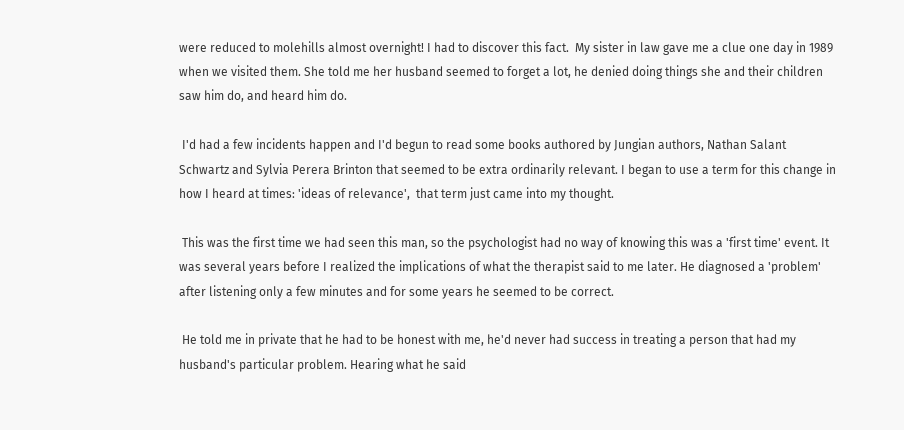were reduced to molehills almost overnight! I had to discover this fact.  My sister in law gave me a clue one day in 1989 when we visited them. She told me her husband seemed to forget a lot, he denied doing things she and their children saw him do, and heard him do.

 I'd had a few incidents happen and I'd begun to read some books authored by Jungian authors, Nathan Salant Schwartz and Sylvia Perera Brinton that seemed to be extra ordinarily relevant. I began to use a term for this change in how I heard at times: 'ideas of relevance',  that term just came into my thought.

 This was the first time we had seen this man, so the psychologist had no way of knowing this was a 'first time' event. It was several years before I realized the implications of what the therapist said to me later. He diagnosed a 'problem' after listening only a few minutes and for some years he seemed to be correct.

 He told me in private that he had to be honest with me, he'd never had success in treating a person that had my husband's particular problem. Hearing what he said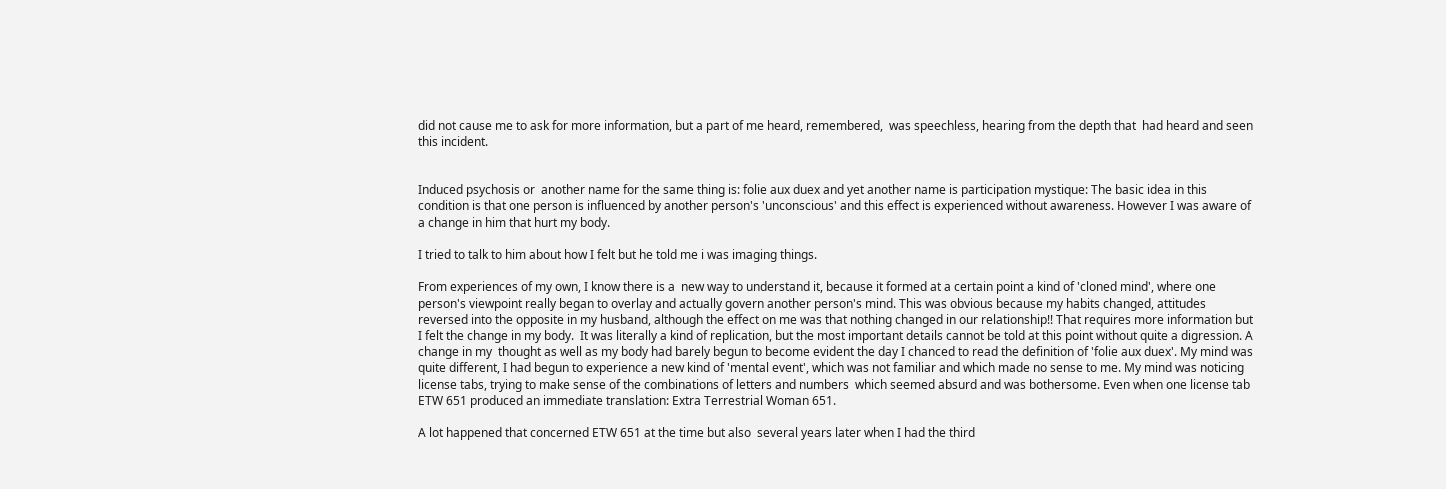did not cause me to ask for more information, but a part of me heard, remembered,  was speechless, hearing from the depth that  had heard and seen this incident.


Induced psychosis or  another name for the same thing is: folie aux duex and yet another name is participation mystique: The basic idea in this condition is that one person is influenced by another person's 'unconscious' and this effect is experienced without awareness. However I was aware of a change in him that hurt my body.

I tried to talk to him about how I felt but he told me i was imaging things.

From experiences of my own, I know there is a  new way to understand it, because it formed at a certain point a kind of 'cloned mind', where one person's viewpoint really began to overlay and actually govern another person's mind. This was obvious because my habits changed, attitudes reversed into the opposite in my husband, although the effect on me was that nothing changed in our relationship!! That requires more information but I felt the change in my body.  It was literally a kind of replication, but the most important details cannot be told at this point without quite a digression. A change in my  thought as well as my body had barely begun to become evident the day I chanced to read the definition of 'folie aux duex'. My mind was quite different, I had begun to experience a new kind of 'mental event', which was not familiar and which made no sense to me. My mind was noticing license tabs, trying to make sense of the combinations of letters and numbers  which seemed absurd and was bothersome. Even when one license tab ETW 651 produced an immediate translation: Extra Terrestrial Woman 651.

A lot happened that concerned ETW 651 at the time but also  several years later when I had the third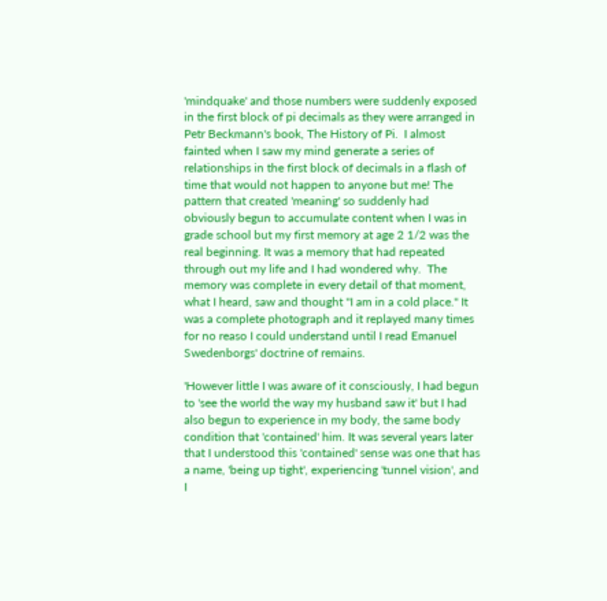'mindquake' and those numbers were suddenly exposed in the first block of pi decimals as they were arranged in Petr Beckmann's book, The History of Pi.  I almost fainted when I saw my mind generate a series of relationships in the first block of decimals in a flash of time that would not happen to anyone but me! The pattern that created 'meaning' so suddenly had obviously begun to accumulate content when I was in grade school but my first memory at age 2 1/2 was the real beginning. It was a memory that had repeated through out my life and I had wondered why.  The memory was complete in every detail of that moment, what I heard, saw and thought "I am in a cold place." It was a complete photograph and it replayed many times for no reaso I could understand until I read Emanuel Swedenborgs' doctrine of remains.

'However little I was aware of it consciously, I had begun to 'see the world the way my husband saw it' but I had also begun to experience in my body, the same body condition that 'contained' him. It was several years later that I understood this 'contained' sense was one that has a name, 'being up tight', experiencing 'tunnel vision', and I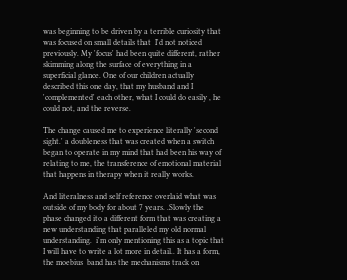was beginning to be driven by a terrible curiosity that was focused on small details that  I'd not noticed previously. My 'focus' had been quite different, rather skimming along the surface of everything in a superficial glance. One of our children actually described this one day, that my husband and I 'complemented' each other, what I could do easily , he could not, and the reverse.

The change caused me to experience literally 'second sight.' a doubleness that was created when a switch began to operate in my mind that had been his way of relating to me, the transference of emotional material that happens in therapy when it really works.

And literalness and self reference overlaid what was outside of my body for about 7 years. .Slowly the phase changed ito a different form that was creating a new understanding that paralleled my old normal understanding.  i'm only mentioning this as a topic that I will have to write a lot more in detail.. It has a form, the moebius  band has the mechanisms track on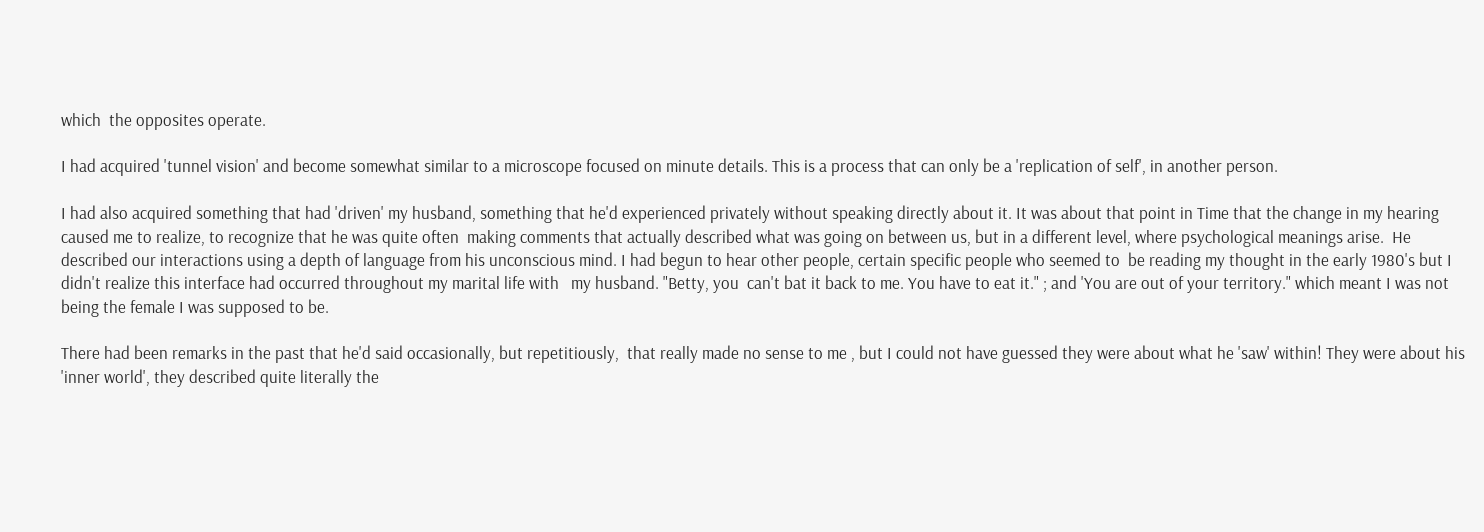which  the opposites operate.

I had acquired 'tunnel vision' and become somewhat similar to a microscope focused on minute details. This is a process that can only be a 'replication of self', in another person.

I had also acquired something that had 'driven' my husband, something that he'd experienced privately without speaking directly about it. It was about that point in Time that the change in my hearing caused me to realize, to recognize that he was quite often  making comments that actually described what was going on between us, but in a different level, where psychological meanings arise.  He described our interactions using a depth of language from his unconscious mind. I had begun to hear other people, certain specific people who seemed to  be reading my thought in the early 1980's but I didn't realize this interface had occurred throughout my marital life with   my husband. "Betty, you  can't bat it back to me. You have to eat it." ; and 'You are out of your territory." which meant I was not being the female I was supposed to be.

There had been remarks in the past that he'd said occasionally, but repetitiously,  that really made no sense to me , but I could not have guessed they were about what he 'saw' within! They were about his 'inner world', they described quite literally the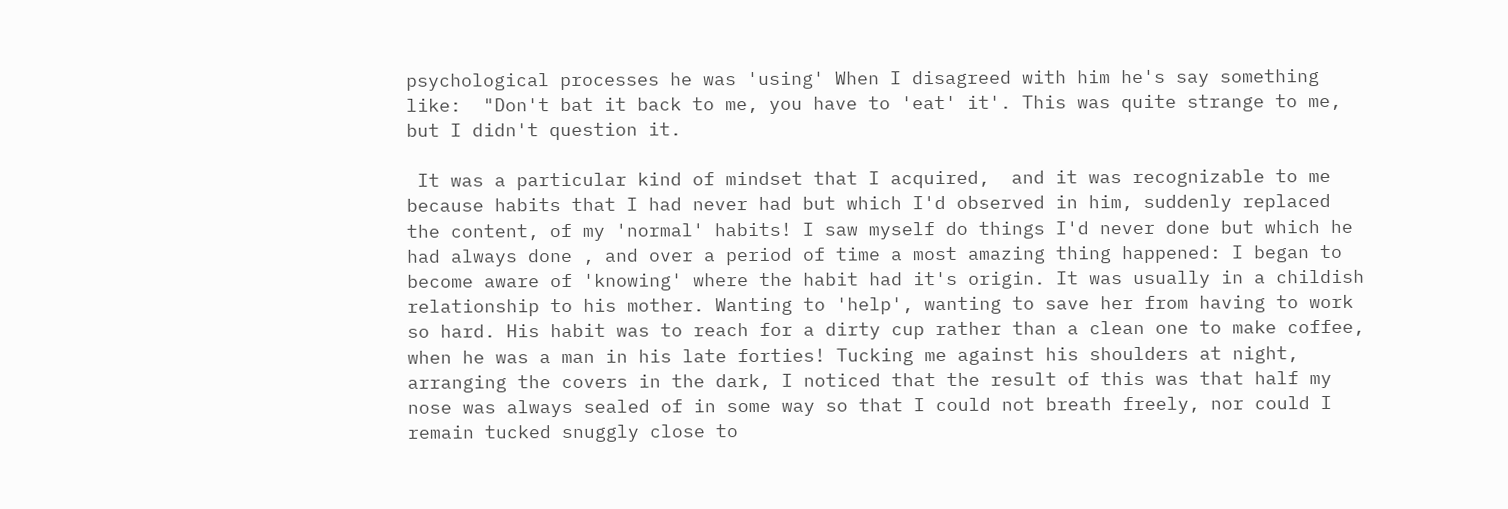psychological processes he was 'using' When I disagreed with him he's say something like:  "Don't bat it back to me, you have to 'eat' it'. This was quite strange to me, but I didn't question it.

 It was a particular kind of mindset that I acquired,  and it was recognizable to me because habits that I had never had but which I'd observed in him, suddenly replaced the content, of my 'normal' habits! I saw myself do things I'd never done but which he had always done , and over a period of time a most amazing thing happened: I began to become aware of 'knowing' where the habit had it's origin. It was usually in a childish relationship to his mother. Wanting to 'help', wanting to save her from having to work so hard. His habit was to reach for a dirty cup rather than a clean one to make coffee, when he was a man in his late forties! Tucking me against his shoulders at night, arranging the covers in the dark, I noticed that the result of this was that half my nose was always sealed of in some way so that I could not breath freely, nor could I remain tucked snuggly close to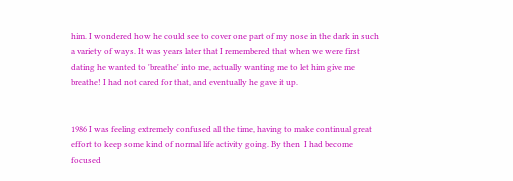him. I wondered how he could see to cover one part of my nose in the dark in such a variety of ways. It was years later that I remembered that when we were first dating he wanted to 'breathe' into me, actually wanting me to let him give me breathe! I had not cared for that, and eventually he gave it up.


1986 I was feeling extremely confused all the time, having to make continual great effort to keep some kind of normal life activity going. By then  I had become focused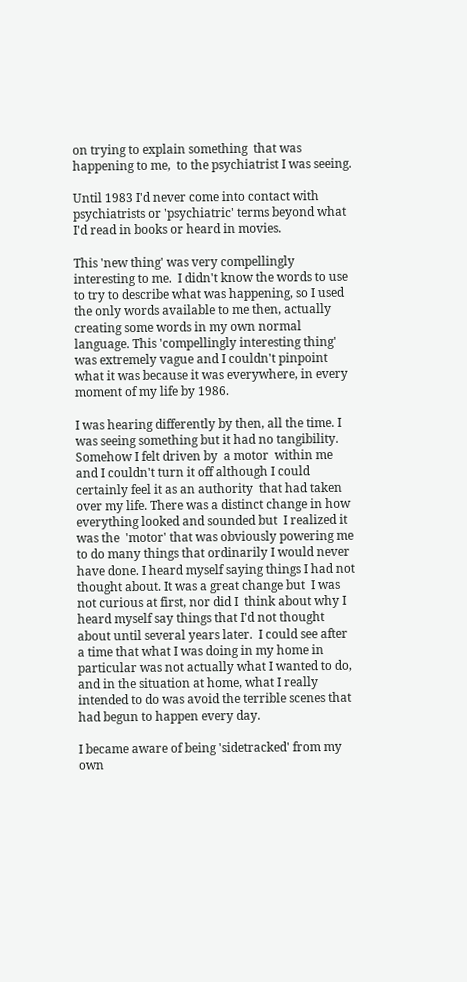on trying to explain something  that was happening to me,  to the psychiatrist I was seeing.

Until 1983 I'd never come into contact with psychiatrists or 'psychiatric' terms beyond what I'd read in books or heard in movies.

This 'new thing' was very compellingly interesting to me.  I didn't know the words to use to try to describe what was happening, so I used the only words available to me then, actually creating some words in my own normal language. This 'compellingly interesting thing'  was extremely vague and I couldn't pinpoint what it was because it was everywhere, in every moment of my life by 1986.

I was hearing differently by then, all the time. I was seeing something but it had no tangibility. Somehow I felt driven by  a motor  within me and I couldn't turn it off although I could certainly feel it as an authority  that had taken over my life. There was a distinct change in how everything looked and sounded but  I realized it was the  'motor' that was obviously powering me to do many things that ordinarily I would never have done. I heard myself saying things I had not thought about. It was a great change but  I was not curious at first, nor did I  think about why I  heard myself say things that I'd not thought about until several years later.  I could see after a time that what I was doing in my home in particular was not actually what I wanted to do, and in the situation at home, what I really intended to do was avoid the terrible scenes that had begun to happen every day.

I became aware of being 'sidetracked' from my own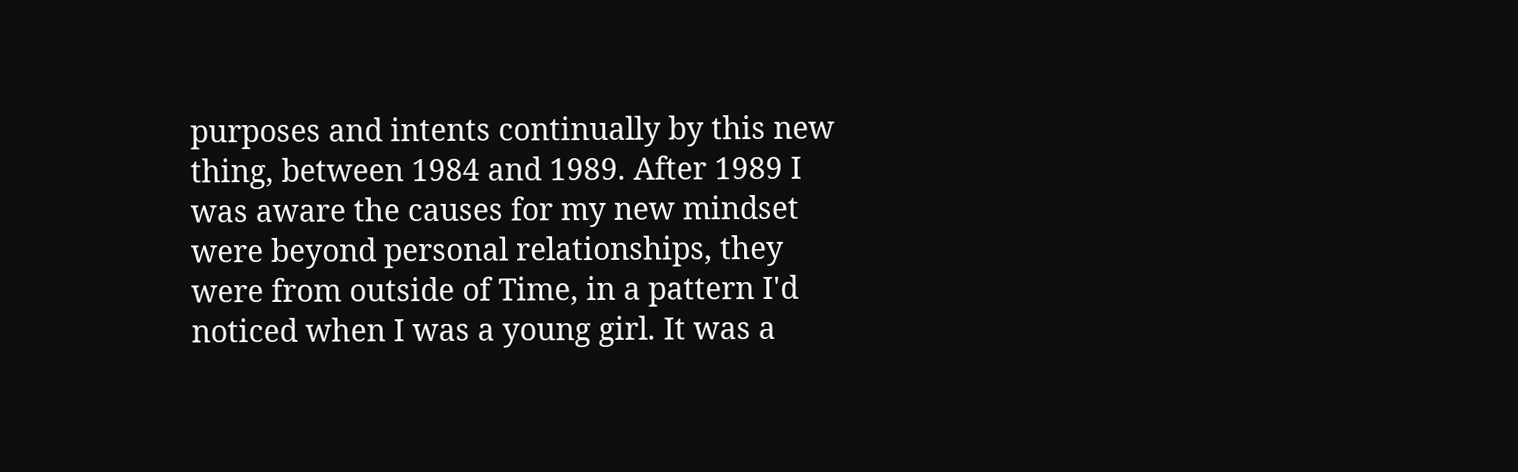purposes and intents continually by this new thing, between 1984 and 1989. After 1989 I was aware the causes for my new mindset were beyond personal relationships, they were from outside of Time, in a pattern I'd noticed when I was a young girl. It was a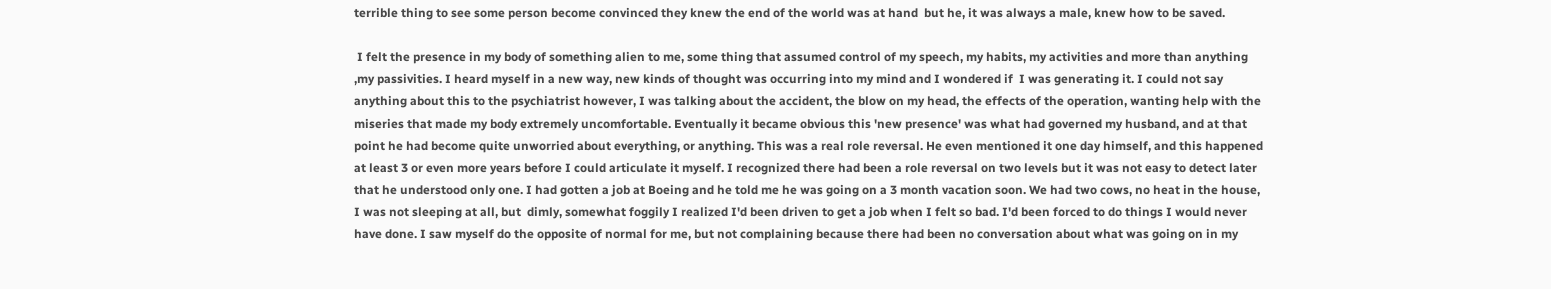terrible thing to see some person become convinced they knew the end of the world was at hand  but he, it was always a male, knew how to be saved.

 I felt the presence in my body of something alien to me, some thing that assumed control of my speech, my habits, my activities and more than anything ,my passivities. I heard myself in a new way, new kinds of thought was occurring into my mind and I wondered if  I was generating it. I could not say anything about this to the psychiatrist however, I was talking about the accident, the blow on my head, the effects of the operation, wanting help with the miseries that made my body extremely uncomfortable. Eventually it became obvious this 'new presence' was what had governed my husband, and at that point he had become quite unworried about everything, or anything. This was a real role reversal. He even mentioned it one day himself, and this happened at least 3 or even more years before I could articulate it myself. I recognized there had been a role reversal on two levels but it was not easy to detect later that he understood only one. I had gotten a job at Boeing and he told me he was going on a 3 month vacation soon. We had two cows, no heat in the house, I was not sleeping at all, but  dimly, somewhat foggily I realized I'd been driven to get a job when I felt so bad. I'd been forced to do things I would never have done. I saw myself do the opposite of normal for me, but not complaining because there had been no conversation about what was going on in my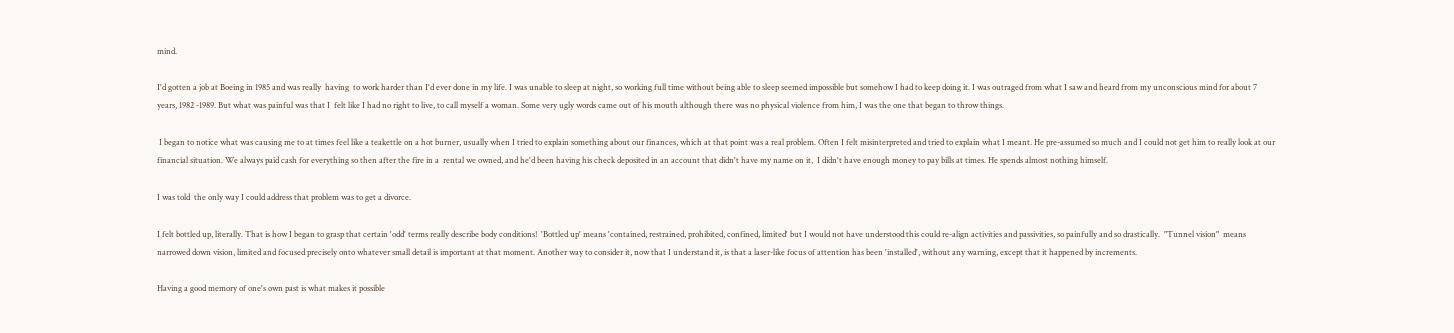mind.

I'd gotten a job at Boeing in 1985 and was really  having  to work harder than I'd ever done in my life. I was unable to sleep at night, so working full time without being able to sleep seemed impossible but somehow I had to keep doing it. I was outraged from what I saw and heard from my unconscious mind for about 7 years, 1982 -1989. But what was painful was that I  felt like I had no right to live, to call myself a woman. Some very ugly words came out of his mouth although there was no physical violence from him, I was the one that began to throw things.

 I began to notice what was causing me to at times feel like a teakettle on a hot burner, usually when I tried to explain something about our finances, which at that point was a real problem. Often I felt misinterpreted and tried to explain what I meant. He pre-assumed so much and I could not get him to really look at our financial situation. We always paid cash for everything so then after the fire in a  rental we owned, and he'd been having his check deposited in an account that didn't have my name on it,  I didn't have enough money to pay bills at times. He spends almost nothing himself.

I was told  the only way I could address that problem was to get a divorce.

I felt bottled up, literally. That is how I began to grasp that certain 'odd' terms really describe body conditions!  'Bottled up' means 'contained, restrained, prohibited, confined, limited' but I would not have understood this could re-align activities and passivities, so painfully and so drastically.  "Tunnel vision"  means narrowed down vision, limited and focused precisely onto whatever small detail is important at that moment. Another way to consider it, now that I understand it, is that a laser-like focus of attention has been 'installed', without any warning, except that it happened by increments.

Having a good memory of one's own past is what makes it possible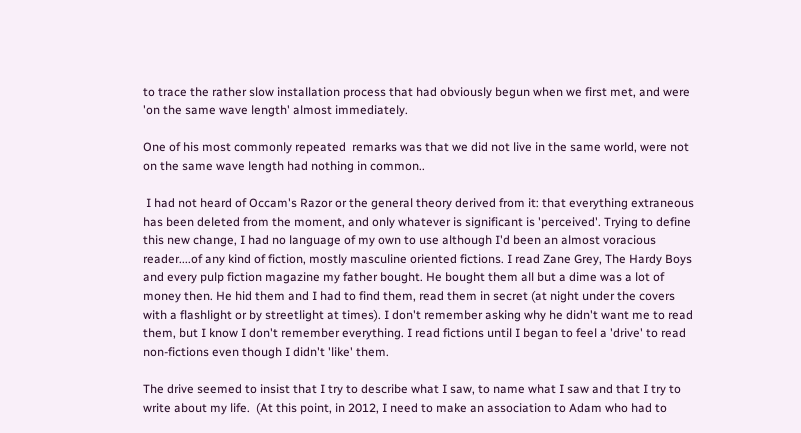to trace the rather slow installation process that had obviously begun when we first met, and were 'on the same wave length' almost immediately.

One of his most commonly repeated  remarks was that we did not live in the same world, were not on the same wave length had nothing in common..

 I had not heard of Occam's Razor or the general theory derived from it: that everything extraneous has been deleted from the moment, and only whatever is significant is 'perceived'. Trying to define this new change, I had no language of my own to use although I'd been an almost voracious reader....of any kind of fiction, mostly masculine oriented fictions. I read Zane Grey, The Hardy Boys and every pulp fiction magazine my father bought. He bought them all but a dime was a lot of money then. He hid them and I had to find them, read them in secret (at night under the covers with a flashlight or by streetlight at times). I don't remember asking why he didn't want me to read them, but I know I don't remember everything. I read fictions until I began to feel a 'drive' to read non-fictions even though I didn't 'like' them.

The drive seemed to insist that I try to describe what I saw, to name what I saw and that I try to write about my life.  (At this point, in 2012, I need to make an association to Adam who had to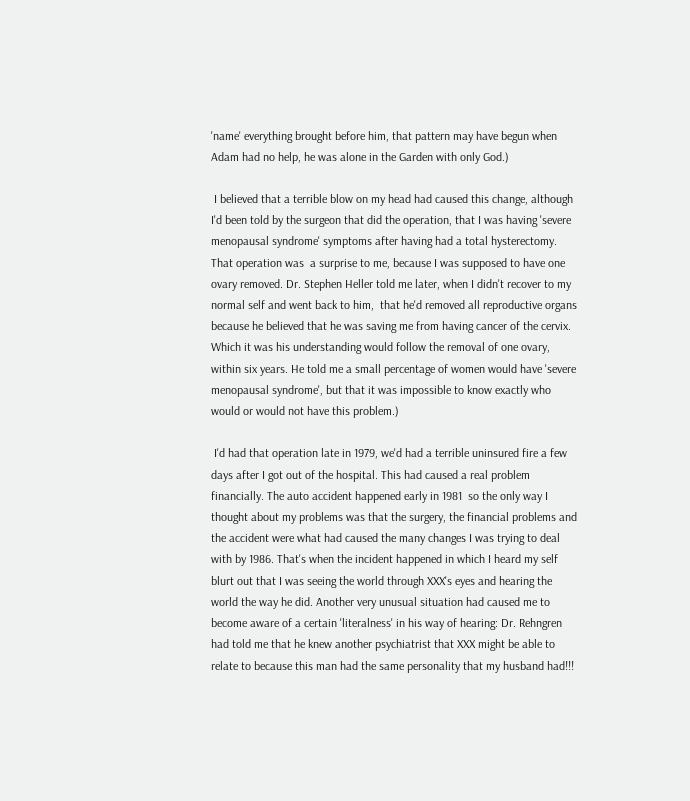'name' everything brought before him, that pattern may have begun when Adam had no help, he was alone in the Garden with only God.)

 I believed that a terrible blow on my head had caused this change, although I'd been told by the surgeon that did the operation, that I was having 'severe menopausal syndrome' symptoms after having had a total hysterectomy.  That operation was  a surprise to me, because I was supposed to have one ovary removed. Dr. Stephen Heller told me later, when I didn't recover to my normal self and went back to him,  that he'd removed all reproductive organs because he believed that he was saving me from having cancer of the cervix. Which it was his understanding would follow the removal of one ovary, within six years. He told me a small percentage of women would have 'severe menopausal syndrome', but that it was impossible to know exactly who would or would not have this problem.)

 I'd had that operation late in 1979, we'd had a terrible uninsured fire a few days after I got out of the hospital. This had caused a real problem financially. The auto accident happened early in 1981  so the only way I thought about my problems was that the surgery, the financial problems and the accident were what had caused the many changes I was trying to deal with by 1986. That's when the incident happened in which I heard my self blurt out that I was seeing the world through XXX's eyes and hearing the world the way he did. Another very unusual situation had caused me to become aware of a certain 'literalness' in his way of hearing: Dr. Rehngren had told me that he knew another psychiatrist that XXX might be able to relate to because this man had the same personality that my husband had!!!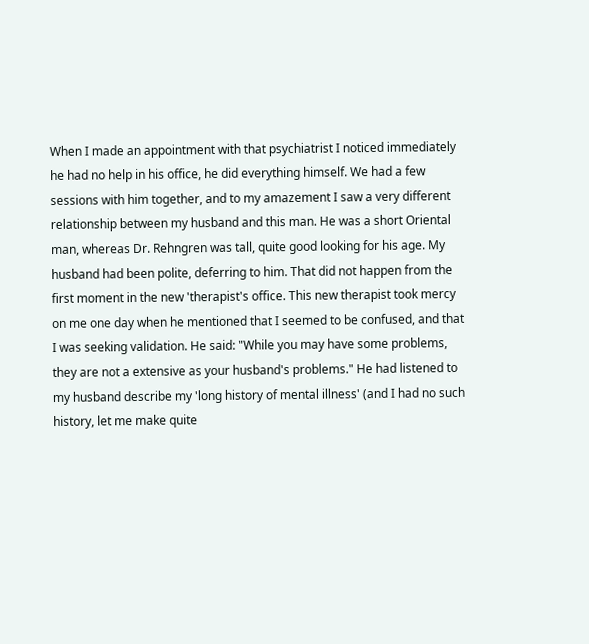When I made an appointment with that psychiatrist I noticed immediately he had no help in his office, he did everything himself. We had a few sessions with him together, and to my amazement I saw a very different relationship between my husband and this man. He was a short Oriental man, whereas Dr. Rehngren was tall, quite good looking for his age. My husband had been polite, deferring to him. That did not happen from the first moment in the new 'therapist's office. This new therapist took mercy on me one day when he mentioned that I seemed to be confused, and that I was seeking validation. He said: "While you may have some problems, they are not a extensive as your husband's problems." He had listened to my husband describe my 'long history of mental illness' (and I had no such history, let me make quite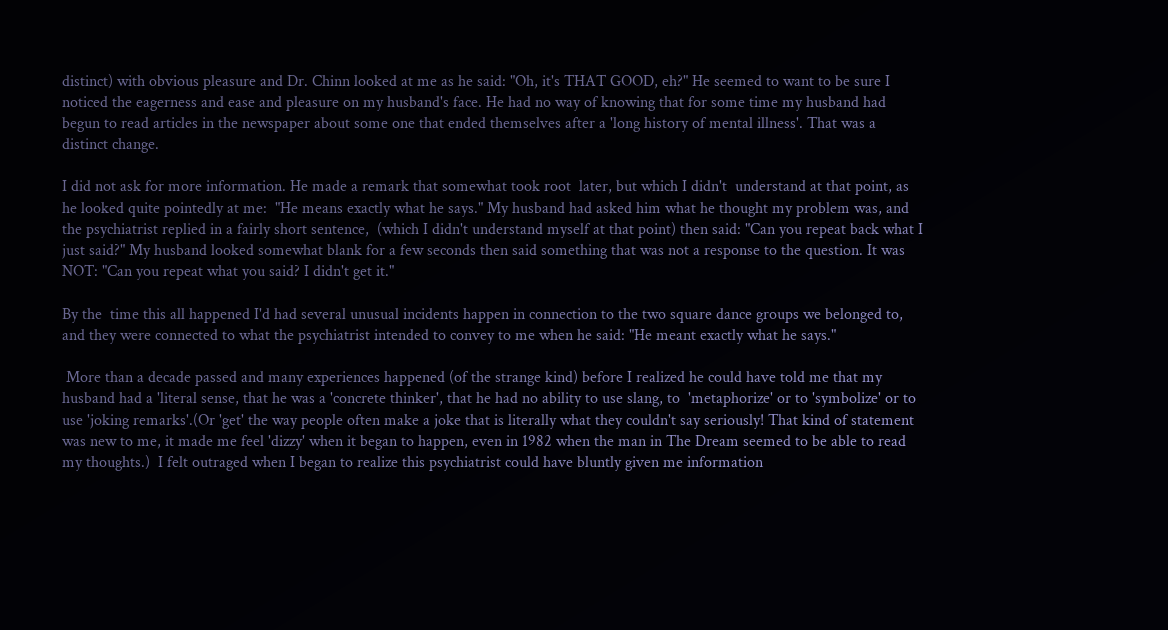distinct) with obvious pleasure and Dr. Chinn looked at me as he said: "Oh, it's THAT GOOD, eh?" He seemed to want to be sure I noticed the eagerness and ease and pleasure on my husband's face. He had no way of knowing that for some time my husband had begun to read articles in the newspaper about some one that ended themselves after a 'long history of mental illness'. That was a distinct change.

I did not ask for more information. He made a remark that somewhat took root  later, but which I didn't  understand at that point, as he looked quite pointedly at me:  "He means exactly what he says." My husband had asked him what he thought my problem was, and the psychiatrist replied in a fairly short sentence,  (which I didn't understand myself at that point) then said: "Can you repeat back what I just said?" My husband looked somewhat blank for a few seconds then said something that was not a response to the question. It was NOT: "Can you repeat what you said? I didn't get it."

By the  time this all happened I'd had several unusual incidents happen in connection to the two square dance groups we belonged to, and they were connected to what the psychiatrist intended to convey to me when he said: "He meant exactly what he says."

 More than a decade passed and many experiences happened (of the strange kind) before I realized he could have told me that my husband had a 'literal sense, that he was a 'concrete thinker', that he had no ability to use slang, to  'metaphorize' or to 'symbolize' or to use 'joking remarks'.(Or 'get' the way people often make a joke that is literally what they couldn't say seriously! That kind of statement was new to me, it made me feel 'dizzy' when it began to happen, even in 1982 when the man in The Dream seemed to be able to read my thoughts.)  I felt outraged when I began to realize this psychiatrist could have bluntly given me information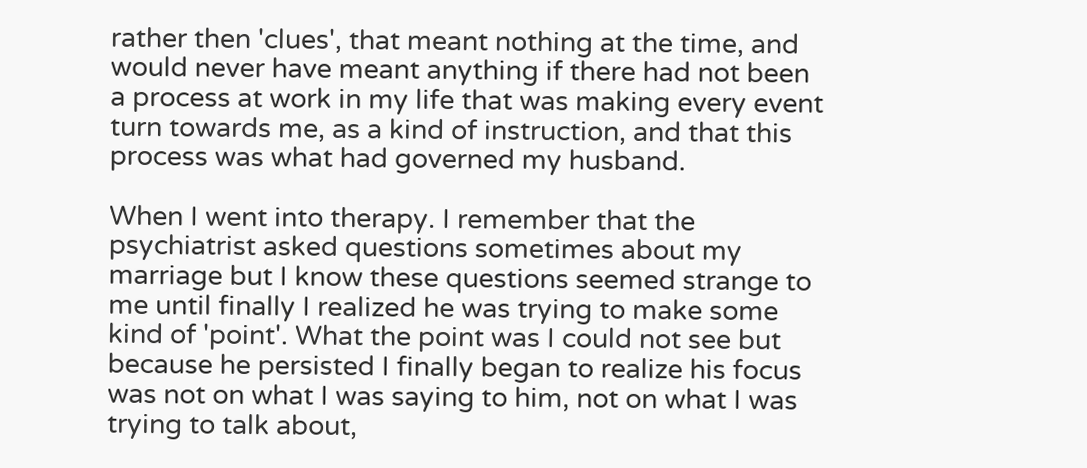rather then 'clues', that meant nothing at the time, and would never have meant anything if there had not been a process at work in my life that was making every event turn towards me, as a kind of instruction, and that this process was what had governed my husband.

When I went into therapy. I remember that the psychiatrist asked questions sometimes about my marriage but I know these questions seemed strange to me until finally I realized he was trying to make some kind of 'point'. What the point was I could not see but because he persisted I finally began to realize his focus was not on what I was saying to him, not on what I was trying to talk about,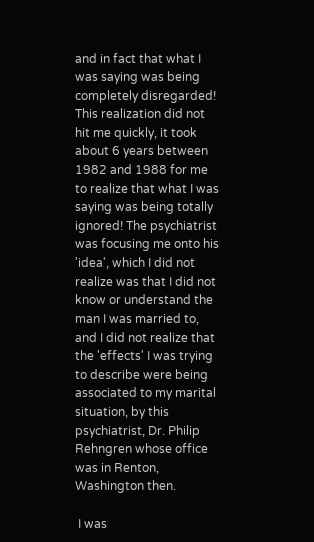and in fact that what I was saying was being completely disregarded! This realization did not hit me quickly, it took about 6 years between 1982 and 1988 for me to realize that what I was saying was being totally ignored! The psychiatrist was focusing me onto his 'idea', which I did not realize was that I did not know or understand the man I was married to, and I did not realize that the 'effects' I was trying to describe were being associated to my marital situation, by this psychiatrist, Dr. Philip Rehngren whose office was in Renton, Washington then.

 I was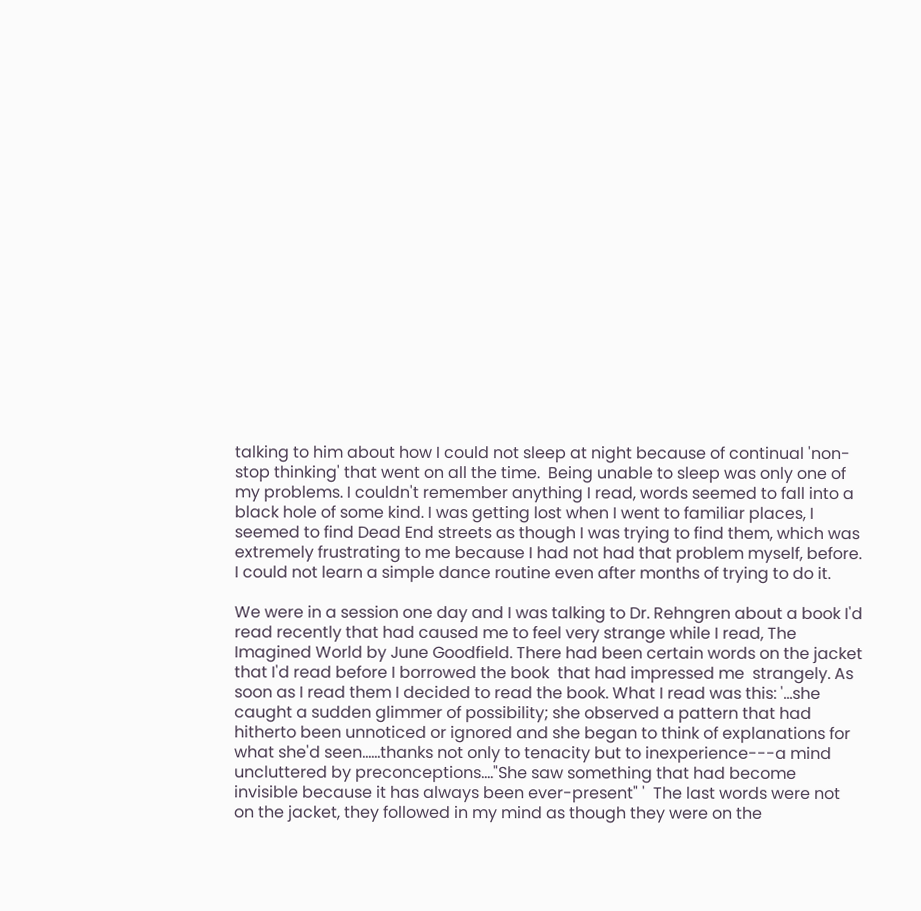talking to him about how I could not sleep at night because of continual 'non-stop thinking' that went on all the time.  Being unable to sleep was only one of my problems. I couldn't remember anything I read, words seemed to fall into a black hole of some kind. I was getting lost when I went to familiar places, I seemed to find Dead End streets as though I was trying to find them, which was extremely frustrating to me because I had not had that problem myself, before. I could not learn a simple dance routine even after months of trying to do it.

We were in a session one day and I was talking to Dr. Rehngren about a book I'd read recently that had caused me to feel very strange while I read, The Imagined World by June Goodfield. There had been certain words on the jacket that I'd read before I borrowed the book  that had impressed me  strangely. As soon as I read them I decided to read the book. What I read was this: '...she caught a sudden glimmer of possibility; she observed a pattern that had hitherto been unnoticed or ignored and she began to think of explanations for what she'd seen......thanks not only to tenacity but to inexperience---a mind uncluttered by preconceptions...."She saw something that had become invisible because it has always been ever-present" '  The last words were not on the jacket, they followed in my mind as though they were on the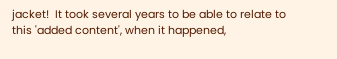jacket!  It took several years to be able to relate to this 'added content', when it happened,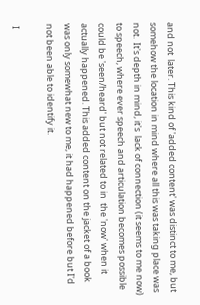and not  later. This kind of 'added content' was distinct to me, but somehow the location in mind where all this was taking place was not.  It's depth in mind, it's  lack of connection (it seems to me now) to speech, where ever speech and articulation becomes possible could be 'seen/heard' but not related to in  the 'now' when it actually happened. This added content on the jacket of a book was only somewhat new to me, it had happened before but I'd not been able to identify it.

 I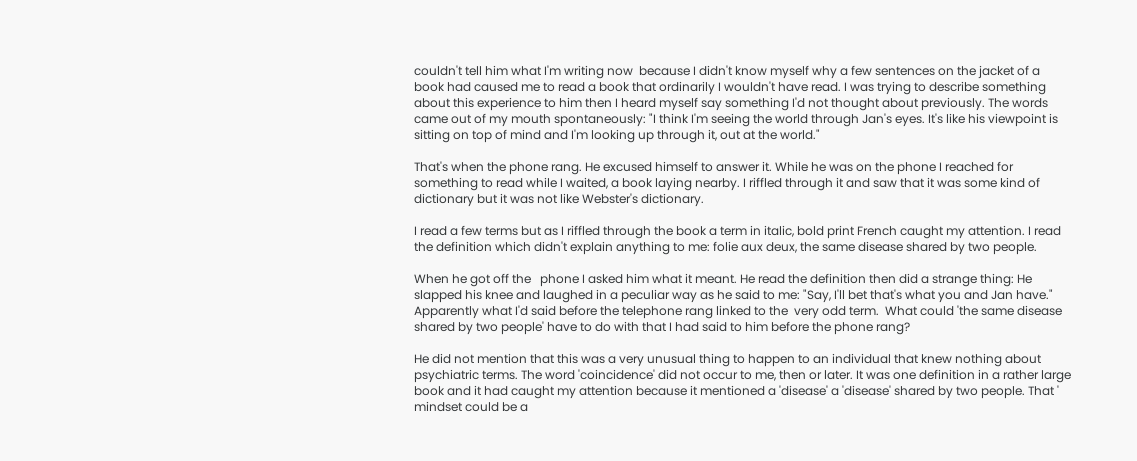couldn't tell him what I'm writing now  because I didn't know myself why a few sentences on the jacket of a book had caused me to read a book that ordinarily I wouldn't have read. I was trying to describe something about this experience to him then I heard myself say something I'd not thought about previously. The words came out of my mouth spontaneously: "I think I'm seeing the world through Jan's eyes. It's like his viewpoint is sitting on top of mind and I'm looking up through it, out at the world."

That's when the phone rang. He excused himself to answer it. While he was on the phone I reached for something to read while I waited, a book laying nearby. I riffled through it and saw that it was some kind of dictionary but it was not like Webster's dictionary.

I read a few terms but as I riffled through the book a term in italic, bold print French caught my attention. I read the definition which didn't explain anything to me: folie aux deux, the same disease shared by two people.

When he got off the   phone I asked him what it meant. He read the definition then did a strange thing: He slapped his knee and laughed in a peculiar way as he said to me: "Say, I'll bet that's what you and Jan have." Apparently what I'd said before the telephone rang linked to the  very odd term.  What could 'the same disease shared by two people' have to do with that I had said to him before the phone rang?

He did not mention that this was a very unusual thing to happen to an individual that knew nothing about psychiatric terms. The word 'coincidence' did not occur to me, then or later. It was one definition in a rather large book and it had caught my attention because it mentioned a 'disease' a 'disease' shared by two people. That ' mindset could be a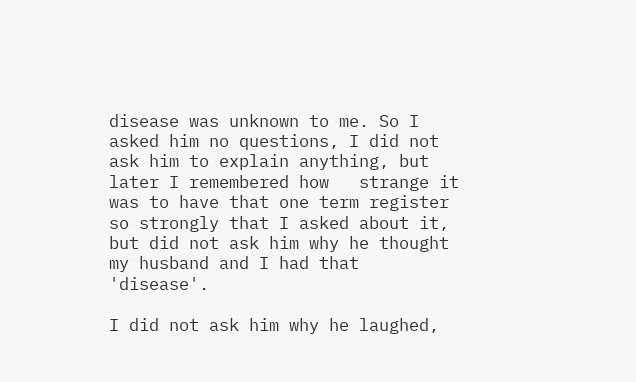disease was unknown to me. So I asked him no questions, I did not ask him to explain anything, but later I remembered how   strange it was to have that one term register so strongly that I asked about it, but did not ask him why he thought my husband and I had that 'disease'.

I did not ask him why he laughed,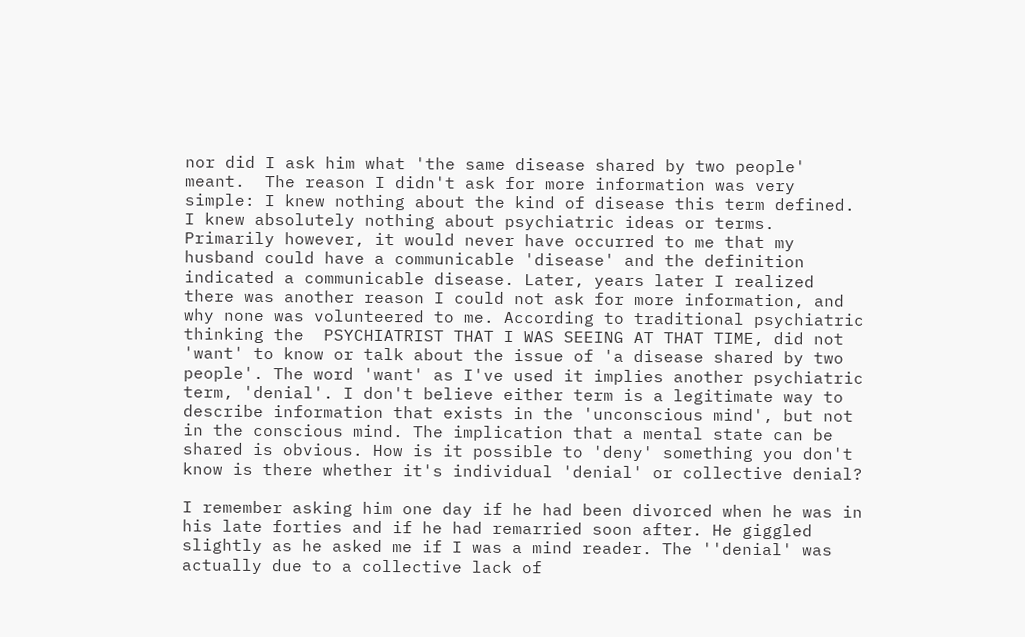nor did I ask him what 'the same disease shared by two people' meant.  The reason I didn't ask for more information was very simple: I knew nothing about the kind of disease this term defined. I knew absolutely nothing about psychiatric ideas or terms. Primarily however, it would never have occurred to me that my husband could have a communicable 'disease' and the definition indicated a communicable disease. Later, years later I realized there was another reason I could not ask for more information, and why none was volunteered to me. According to traditional psychiatric thinking the  PSYCHIATRIST THAT I WAS SEEING AT THAT TIME, did not 'want' to know or talk about the issue of 'a disease shared by two people'. The word 'want' as I've used it implies another psychiatric term, 'denial'. I don't believe either term is a legitimate way to describe information that exists in the 'unconscious mind', but not in the conscious mind. The implication that a mental state can be shared is obvious. How is it possible to 'deny' something you don't know is there whether it's individual 'denial' or collective denial?

I remember asking him one day if he had been divorced when he was in his late forties and if he had remarried soon after. He giggled slightly as he asked me if I was a mind reader. The ''denial' was actually due to a collective lack of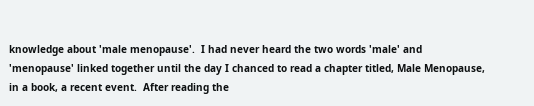knowledge about 'male menopause'.  I had never heard the two words 'male' and 'menopause' linked together until the day I chanced to read a chapter titled, Male Menopause, in a book, a recent event.  After reading the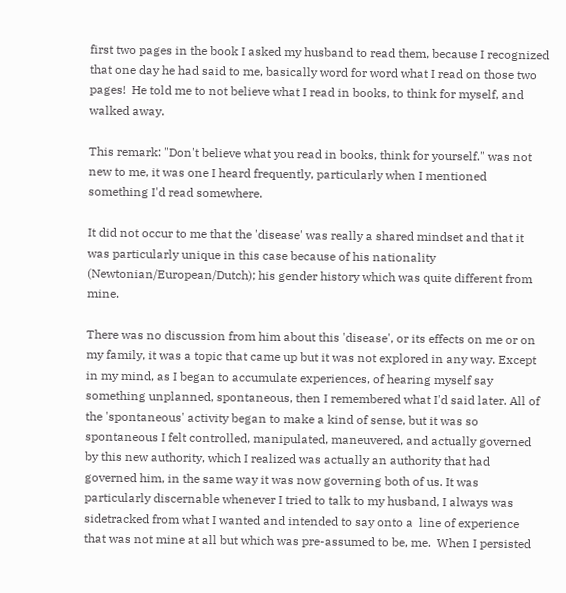first two pages in the book I asked my husband to read them, because I recognized that one day he had said to me, basically word for word what I read on those two pages!  He told me to not believe what I read in books, to think for myself, and walked away.

This remark: "Don't believe what you read in books, think for yourself." was not new to me, it was one I heard frequently, particularly when I mentioned something I'd read somewhere.

It did not occur to me that the 'disease' was really a shared mindset and that it was particularly unique in this case because of his nationality (Newtonian/European/Dutch); his gender history which was quite different from mine.

There was no discussion from him about this 'disease', or its effects on me or on my family, it was a topic that came up but it was not explored in any way. Except in my mind, as I began to accumulate experiences, of hearing myself say something unplanned, spontaneous, then I remembered what I'd said later. All of the 'spontaneous' activity began to make a kind of sense, but it was so spontaneous I felt controlled, manipulated, maneuvered, and actually governed by this new authority, which I realized was actually an authority that had governed him, in the same way it was now governing both of us. It was particularly discernable whenever I tried to talk to my husband, I always was sidetracked from what I wanted and intended to say onto a  line of experience that was not mine at all but which was pre-assumed to be, me.  When I persisted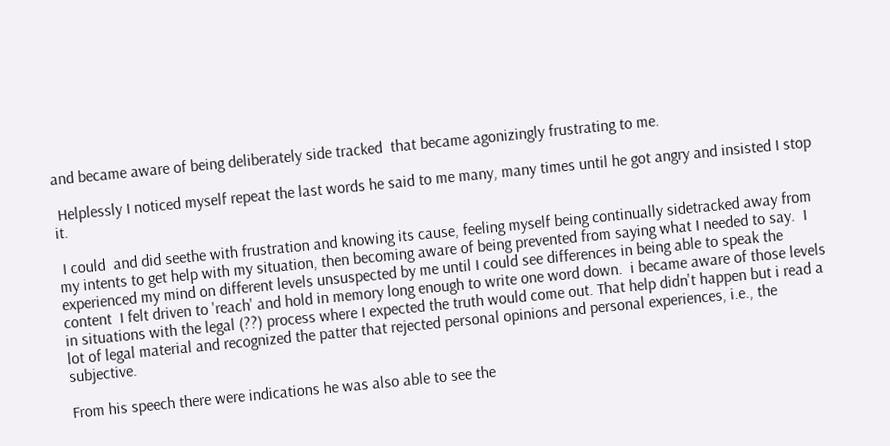and became aware of being deliberately side tracked  that became agonizingly frustrating to me.

 Helplessly I noticed myself repeat the last words he said to me many, many times until he got angry and insisted I stop it.

 I could  and did seethe with frustration and knowing its cause, feeling myself being continually sidetracked away from my intents to get help with my situation, then becoming aware of being prevented from saying what I needed to say.  I experienced my mind on different levels unsuspected by me until I could see differences in being able to speak the content  I felt driven to 'reach' and hold in memory long enough to write one word down.  i became aware of those levels in situations with the legal (??) process where I expected the truth would come out. That help didn't happen but i read a lot of legal material and recognized the patter that rejected personal opinions and personal experiences, i.e., the subjective.

From his speech there were indications he was also able to see the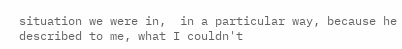situation we were in,  in a particular way, because he described to me, what I couldn't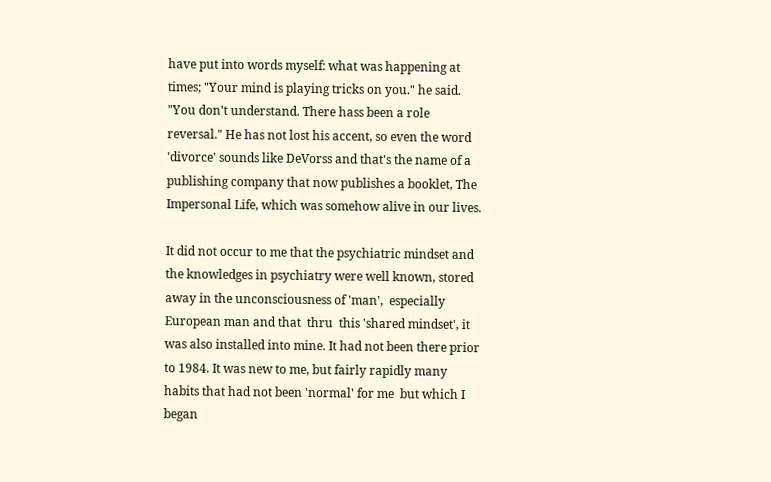have put into words myself: what was happening at times; "Your mind is playing tricks on you." he said. "You don't understand. There hass been a role reversal." He has not lost his accent, so even the word 'divorce' sounds like DeVorss and that's the name of a publishing company that now publishes a booklet, The Impersonal Life, which was somehow alive in our lives.

It did not occur to me that the psychiatric mindset and the knowledges in psychiatry were well known, stored away in the unconsciousness of 'man',  especially European man and that  thru  this 'shared mindset', it was also installed into mine. It had not been there prior to 1984. It was new to me, but fairly rapidly many habits that had not been 'normal' for me  but which I began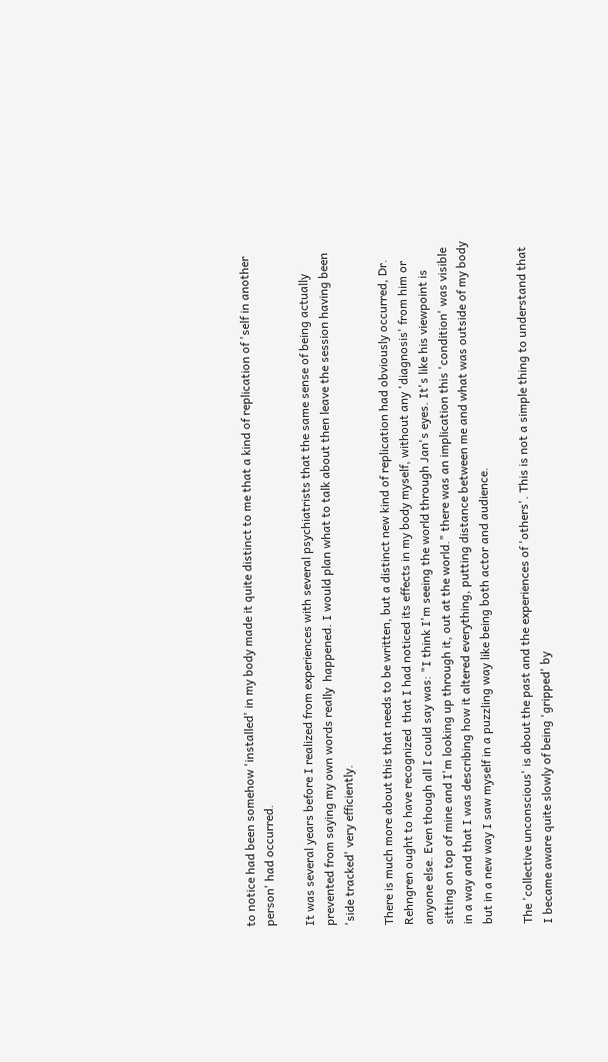to notice had been somehow 'installed' in my body made it quite distinct to me that a kind of replication of 'self in another person' had occurred.

It was several years before I realized from experiences with several psychiatrists that the same sense of being actually prevented from saying my own words really  happened. I would plan what to talk about then leave the session having been 'side tracked' very efficiently.

There is much more about this that needs to be written, but a distinct new kind of replication had obviously occurred, Dr. Rehngren ought to have recognized  that I had noticed its effects in my body myself, without any 'diagnosis' from him or anyone else. Even though all I could say was: "I think I'm seeing the world through Jan's eyes. It's like his viewpoint is sitting on top of mine and I'm looking up through it, out at the world." there was an implication this 'condition' was visible in a way and that I was describing how it altered everything, putting distance between me and what was outside of my body but in a new way I saw myself in a puzzling way like being both actor and audience.

The 'collective unconscious' is about the past and the experiences of 'others'. This is not a simple thing to understand that I became aware quite slowly of being 'gripped' by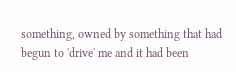something, owned by something that had begun to 'drive' me and it had been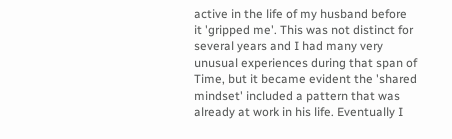active in the life of my husband before it 'gripped me'. This was not distinct for several years and I had many very unusual experiences during that span of Time, but it became evident the 'shared mindset' included a pattern that was already at work in his life. Eventually I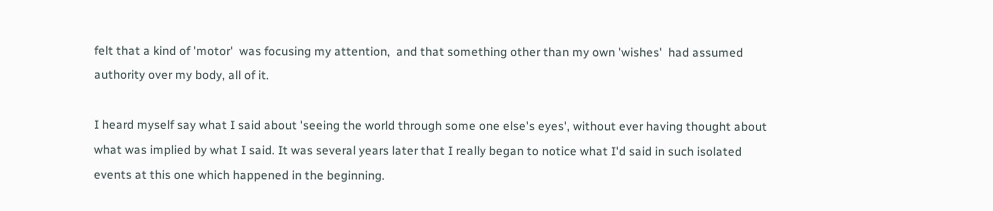felt that a kind of 'motor'  was focusing my attention,  and that something other than my own 'wishes'  had assumed authority over my body, all of it.

I heard myself say what I said about 'seeing the world through some one else's eyes', without ever having thought about what was implied by what I said. It was several years later that I really began to notice what I'd said in such isolated events at this one which happened in the beginning.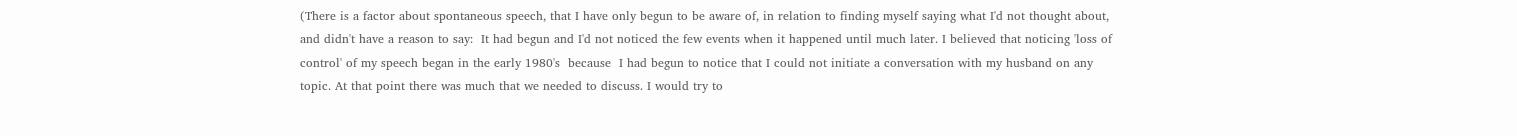(There is a factor about spontaneous speech, that I have only begun to be aware of, in relation to finding myself saying what I'd not thought about, and didn't have a reason to say:  It had begun and I'd not noticed the few events when it happened until much later. I believed that noticing 'loss of control' of my speech began in the early 1980's  because  I had begun to notice that I could not initiate a conversation with my husband on any topic. At that point there was much that we needed to discuss. I would try to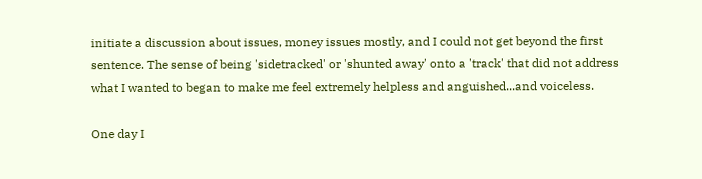initiate a discussion about issues, money issues mostly, and I could not get beyond the first sentence. The sense of being 'sidetracked' or 'shunted away' onto a 'track' that did not address what I wanted to began to make me feel extremely helpless and anguished...and voiceless.

One day I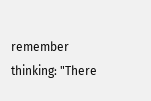remember thinking: "There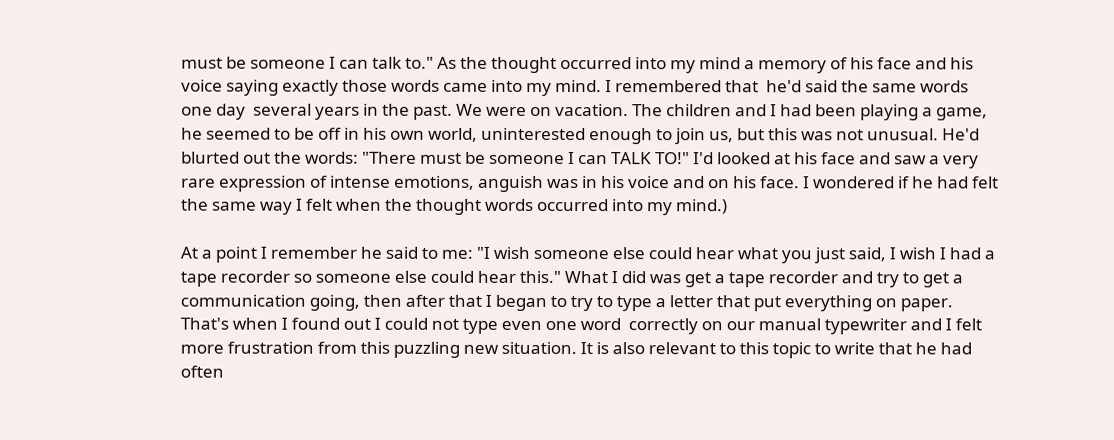must be someone I can talk to." As the thought occurred into my mind a memory of his face and his voice saying exactly those words came into my mind. I remembered that  he'd said the same words  one day  several years in the past. We were on vacation. The children and I had been playing a game, he seemed to be off in his own world, uninterested enough to join us, but this was not unusual. He'd blurted out the words: "There must be someone I can TALK TO!" I'd looked at his face and saw a very rare expression of intense emotions, anguish was in his voice and on his face. I wondered if he had felt the same way I felt when the thought words occurred into my mind.)

At a point I remember he said to me: "I wish someone else could hear what you just said, I wish I had a tape recorder so someone else could hear this." What I did was get a tape recorder and try to get a communication going, then after that I began to try to type a letter that put everything on paper. That's when I found out I could not type even one word  correctly on our manual typewriter and I felt more frustration from this puzzling new situation. It is also relevant to this topic to write that he had often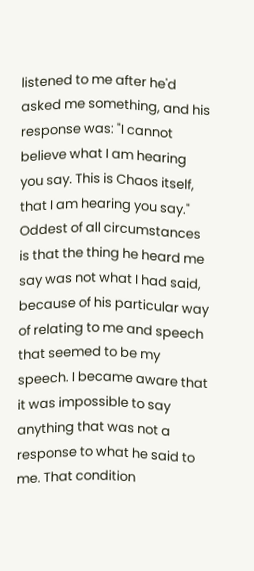listened to me after he'd asked me something, and his response was: "I cannot believe what I am hearing you say. This is Chaos itself, that I am hearing you say." Oddest of all circumstances is that the thing he heard me say was not what I had said, because of his particular way of relating to me and speech that seemed to be my speech. I became aware that it was impossible to say anything that was not a response to what he said to me. That condition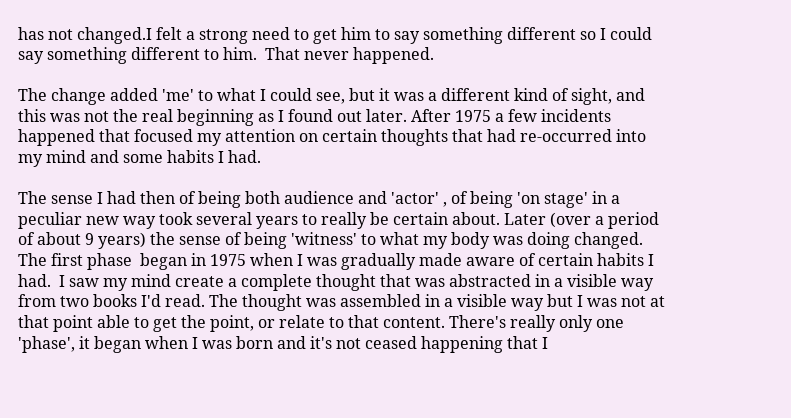has not changed.I felt a strong need to get him to say something different so I could say something different to him.  That never happened.

The change added 'me' to what I could see, but it was a different kind of sight, and this was not the real beginning as I found out later. After 1975 a few incidents happened that focused my attention on certain thoughts that had re-occurred into my mind and some habits I had.

The sense I had then of being both audience and 'actor' , of being 'on stage' in a peculiar new way took several years to really be certain about. Later (over a period of about 9 years) the sense of being 'witness' to what my body was doing changed. The first phase  began in 1975 when I was gradually made aware of certain habits I had.  I saw my mind create a complete thought that was abstracted in a visible way from two books I'd read. The thought was assembled in a visible way but I was not at that point able to get the point, or relate to that content. There's really only one 'phase', it began when I was born and it's not ceased happening that I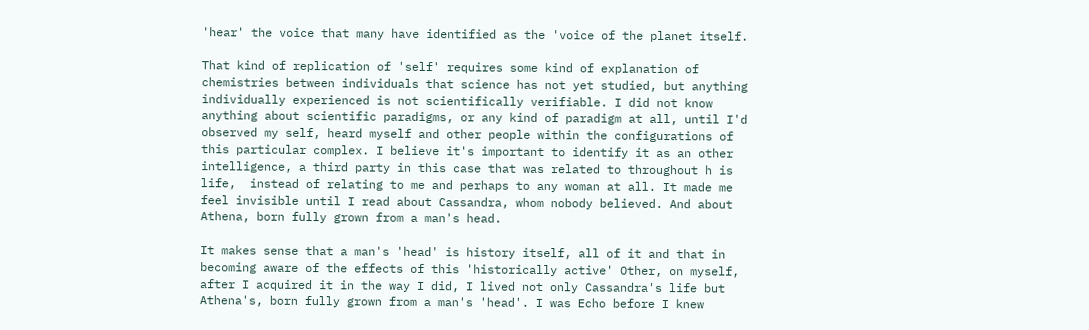'hear' the voice that many have identified as the 'voice of the planet itself.

That kind of replication of 'self' requires some kind of explanation of chemistries between individuals that science has not yet studied, but anything individually experienced is not scientifically verifiable. I did not know anything about scientific paradigms, or any kind of paradigm at all, until I'd observed my self, heard myself and other people within the configurations of this particular complex. I believe it's important to identify it as an other intelligence, a third party in this case that was related to throughout h is life,  instead of relating to me and perhaps to any woman at all. It made me feel invisible until I read about Cassandra, whom nobody believed. And about Athena, born fully grown from a man's head.

It makes sense that a man's 'head' is history itself, all of it and that in becoming aware of the effects of this 'historically active' Other, on myself, after I acquired it in the way I did, I lived not only Cassandra's life but Athena's, born fully grown from a man's 'head'. I was Echo before I knew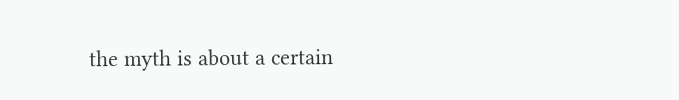the myth is about a certain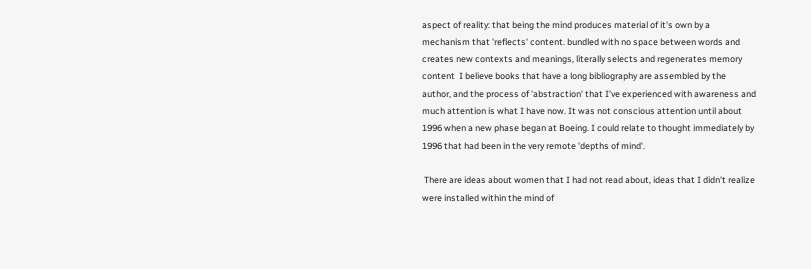aspect of reality: that being the mind produces material of it's own by a mechanism that 'reflects' content. bundled with no space between words and creates new contexts and meanings, literally selects and regenerates memory content  I believe books that have a long bibliography are assembled by the author, and the process of 'abstraction' that I've experienced with awareness and  much attention is what I have now. It was not conscious attention until about 1996 when a new phase began at Boeing. I could relate to thought immediately by 1996 that had been in the very remote 'depths of mind'.

 There are ideas about women that I had not read about, ideas that I didn't realize were installed within the mind of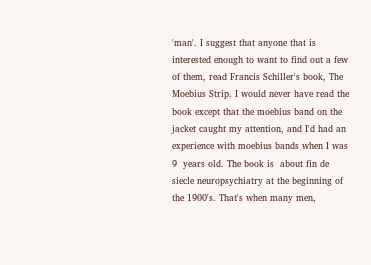'man'. I suggest that anyone that is interested enough to want to find out a few of them, read Francis Schiller's book, The Moebius Strip. I would never have read the book except that the moebius band on the jacket caught my attention, and I'd had an experience with moebius bands when I was 9  years old. The book is  about fin de siecle neuropsychiatry at the beginning of the 1900's. That's when many men,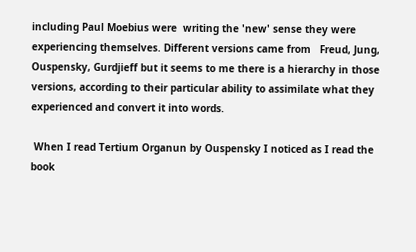including Paul Moebius were  writing the 'new' sense they were experiencing themselves. Different versions came from   Freud, Jung, Ouspensky, Gurdjieff but it seems to me there is a hierarchy in those versions, according to their particular ability to assimilate what they experienced and convert it into words.

 When I read Tertium Organun by Ouspensky I noticed as I read the book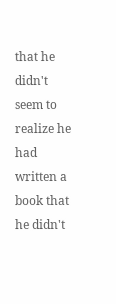that he didn't seem to realize he had written a book that he didn't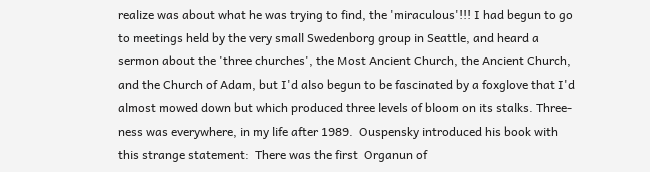realize was about what he was trying to find, the 'miraculous'!!! I had begun to go to meetings held by the very small Swedenborg group in Seattle, and heard a sermon about the 'three churches', the Most Ancient Church, the Ancient Church, and the Church of Adam, but I'd also begun to be fascinated by a foxglove that I'd almost mowed down but which produced three levels of bloom on its stalks. Three-ness was everywhere, in my life after 1989.  Ouspensky introduced his book with this strange statement:  There was the first  Organun of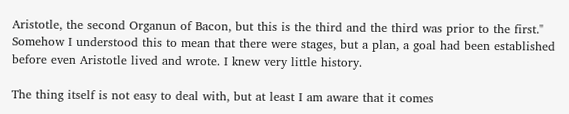Aristotle, the second Organun of Bacon, but this is the third and the third was prior to the first." Somehow I understood this to mean that there were stages, but a plan, a goal had been established before even Aristotle lived and wrote. I knew very little history.

The thing itself is not easy to deal with, but at least I am aware that it comes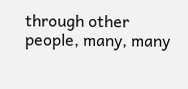through other people, many, many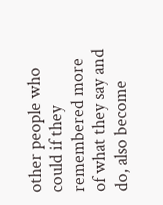other people who could if they remembered more of what they say and do, also become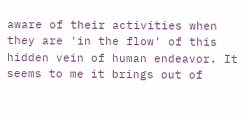aware of their activities when they are 'in the flow' of this hidden vein of human endeavor. It seems to me it brings out of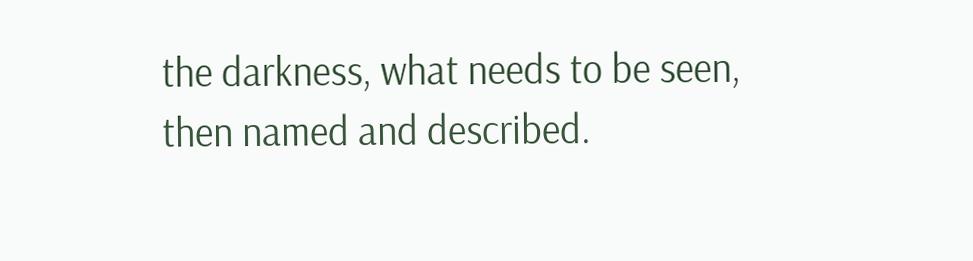the darkness, what needs to be seen, then named and described.